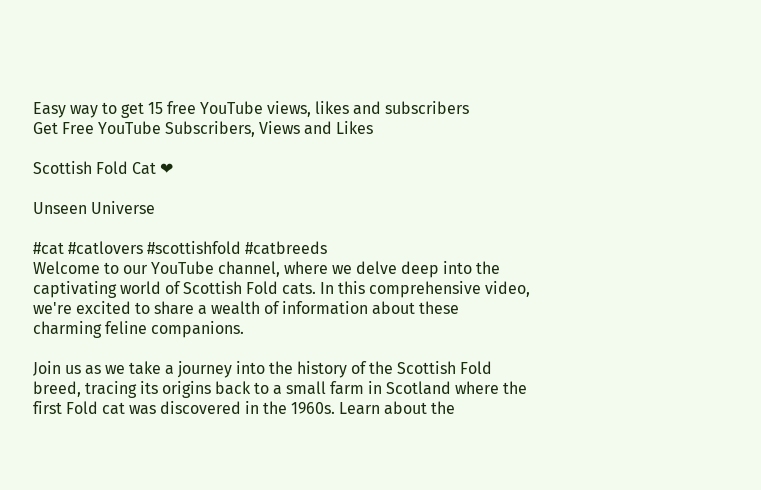Easy way to get 15 free YouTube views, likes and subscribers
Get Free YouTube Subscribers, Views and Likes

Scottish Fold Cat ❤

Unseen Universe

#cat #catlovers #scottishfold #catbreeds
Welcome to our YouTube channel, where we delve deep into the captivating world of Scottish Fold cats. In this comprehensive video, we're excited to share a wealth of information about these charming feline companions.

Join us as we take a journey into the history of the Scottish Fold breed, tracing its origins back to a small farm in Scotland where the first Fold cat was discovered in the 1960s. Learn about the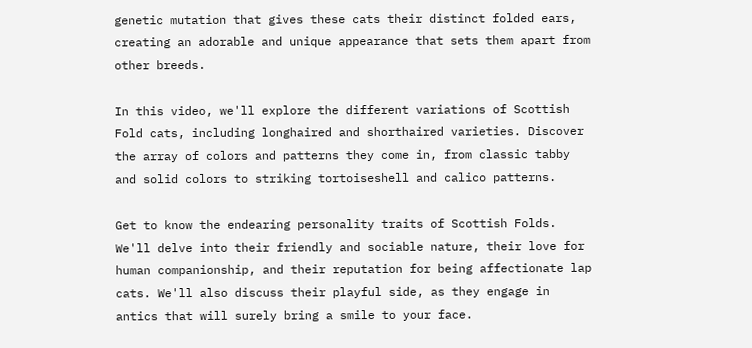genetic mutation that gives these cats their distinct folded ears, creating an adorable and unique appearance that sets them apart from other breeds.

In this video, we'll explore the different variations of Scottish Fold cats, including longhaired and shorthaired varieties. Discover the array of colors and patterns they come in, from classic tabby and solid colors to striking tortoiseshell and calico patterns.

Get to know the endearing personality traits of Scottish Folds. We'll delve into their friendly and sociable nature, their love for human companionship, and their reputation for being affectionate lap cats. We'll also discuss their playful side, as they engage in antics that will surely bring a smile to your face.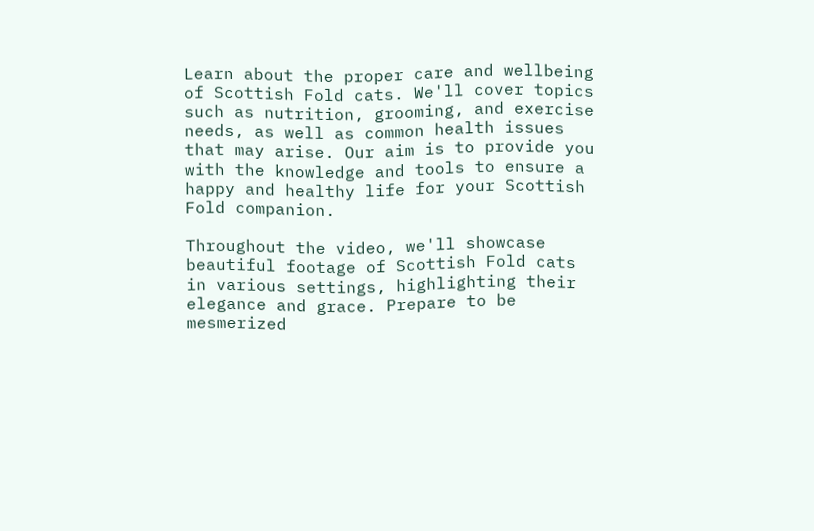Learn about the proper care and wellbeing of Scottish Fold cats. We'll cover topics such as nutrition, grooming, and exercise needs, as well as common health issues that may arise. Our aim is to provide you with the knowledge and tools to ensure a happy and healthy life for your Scottish Fold companion.

Throughout the video, we'll showcase beautiful footage of Scottish Fold cats in various settings, highlighting their elegance and grace. Prepare to be mesmerized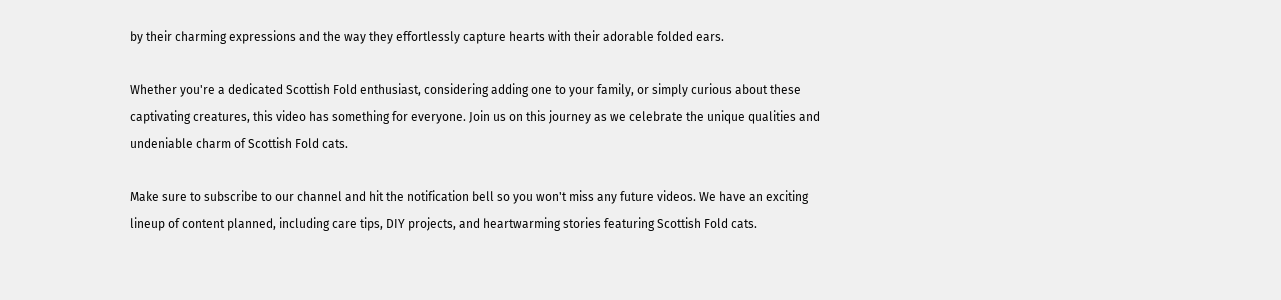by their charming expressions and the way they effortlessly capture hearts with their adorable folded ears.

Whether you're a dedicated Scottish Fold enthusiast, considering adding one to your family, or simply curious about these captivating creatures, this video has something for everyone. Join us on this journey as we celebrate the unique qualities and undeniable charm of Scottish Fold cats.

Make sure to subscribe to our channel and hit the notification bell so you won't miss any future videos. We have an exciting lineup of content planned, including care tips, DIY projects, and heartwarming stories featuring Scottish Fold cats.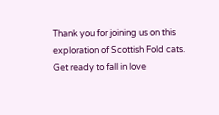Thank you for joining us on this exploration of Scottish Fold cats. Get ready to fall in love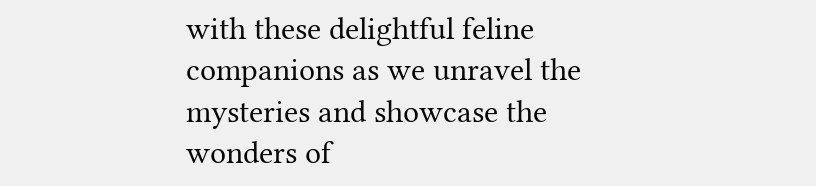with these delightful feline companions as we unravel the mysteries and showcase the wonders of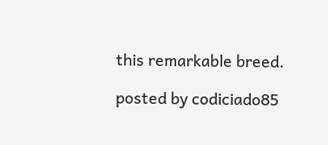this remarkable breed.

posted by codiciado85